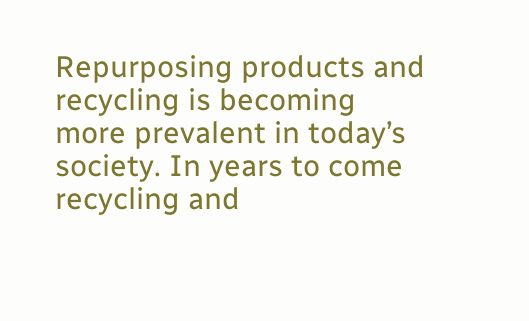Repurposing products and recycling is becoming more prevalent in today’s society. In years to come recycling and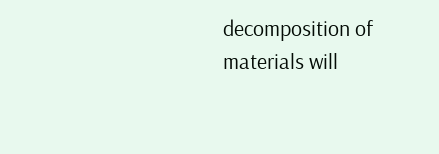decomposition of materials will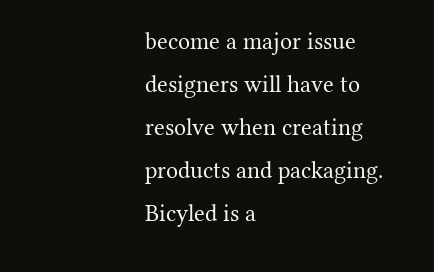become a major issue designers will have to resolve when creating products and packaging. Bicyled is a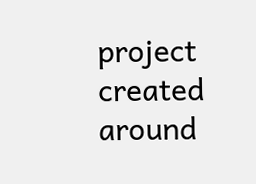project created around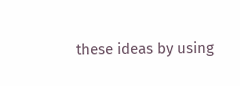these ideas by using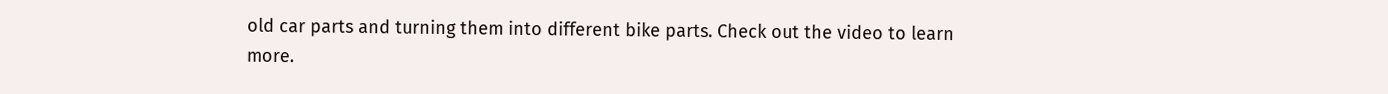old car parts and turning them into different bike parts. Check out the video to learn more.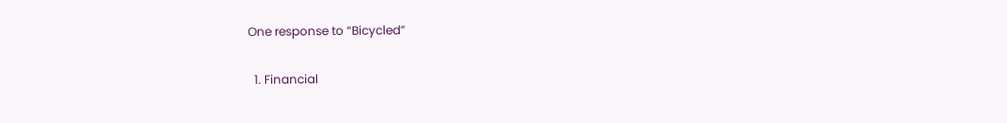One response to “Bicycled”

  1. Financial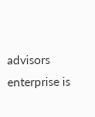advisors enterprise is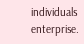individuals enterprise.